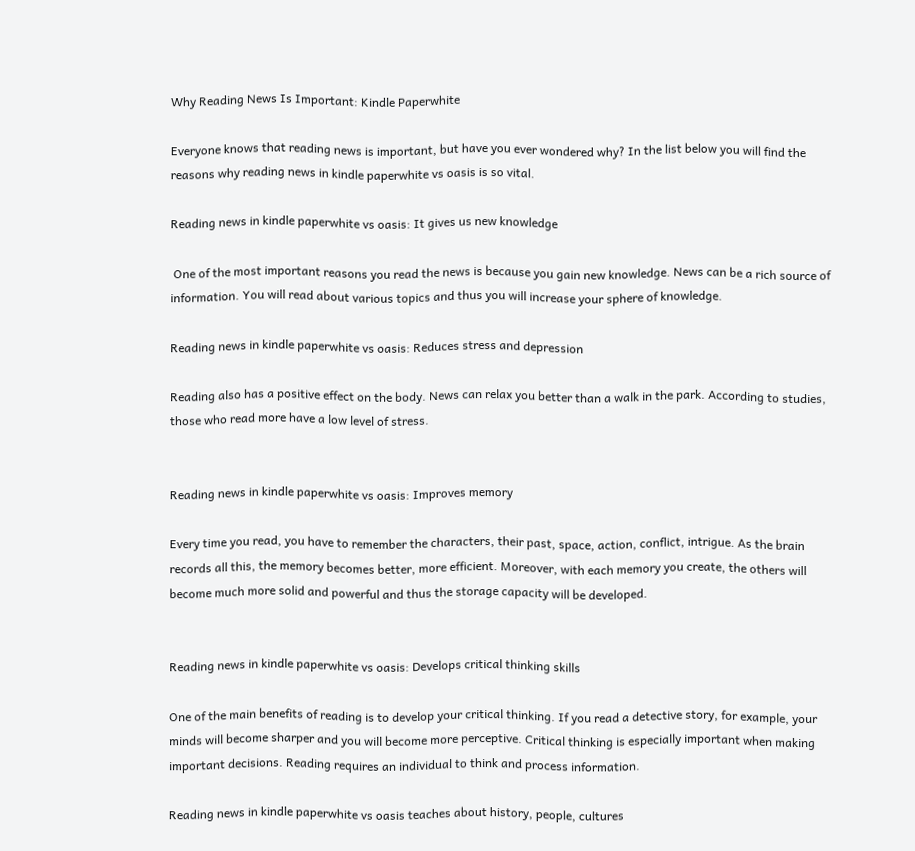Why Reading News Is Important: Kindle Paperwhite

Everyone knows that reading news is important, but have you ever wondered why? In the list below you will find the reasons why reading news in kindle paperwhite vs oasis is so vital.

Reading news in kindle paperwhite vs oasis: It gives us new knowledge

 One of the most important reasons you read the news is because you gain new knowledge. News can be a rich source of information. You will read about various topics and thus you will increase your sphere of knowledge.

Reading news in kindle paperwhite vs oasis: Reduces stress and depression

Reading also has a positive effect on the body. News can relax you better than a walk in the park. According to studies, those who read more have a low level of stress.


Reading news in kindle paperwhite vs oasis: Improves memory

Every time you read, you have to remember the characters, their past, space, action, conflict, intrigue. As the brain records all this, the memory becomes better, more efficient. Moreover, with each memory you create, the others will become much more solid and powerful and thus the storage capacity will be developed.


Reading news in kindle paperwhite vs oasis: Develops critical thinking skills

One of the main benefits of reading is to develop your critical thinking. If you read a detective story, for example, your minds will become sharper and you will become more perceptive. Critical thinking is especially important when making important decisions. Reading requires an individual to think and process information.

Reading news in kindle paperwhite vs oasis teaches about history, people, cultures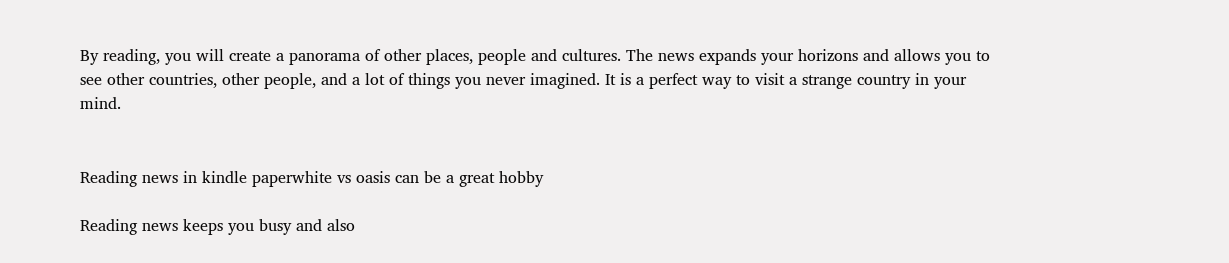By reading, you will create a panorama of other places, people and cultures. The news expands your horizons and allows you to see other countries, other people, and a lot of things you never imagined. It is a perfect way to visit a strange country in your mind.


Reading news in kindle paperwhite vs oasis can be a great hobby

Reading news keeps you busy and also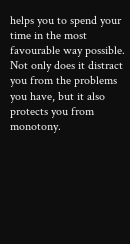helps you to spend your time in the most favourable way possible. Not only does it distract you from the problems you have, but it also protects you from monotony.